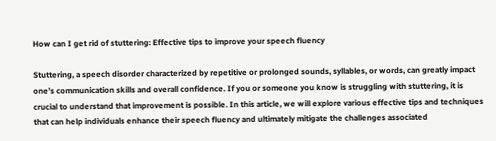How can I get rid of stuttering: Effective tips to improve your speech fluency

Stuttering, a speech disorder characterized by repetitive or prolonged sounds, syllables, or words, can greatly impact one’s communication skills and overall confidence. If you or someone you know is struggling with stuttering, it is crucial to understand that improvement is possible. In this article, we will explore various effective tips and techniques that can help individuals enhance their speech fluency and ultimately mitigate the challenges associated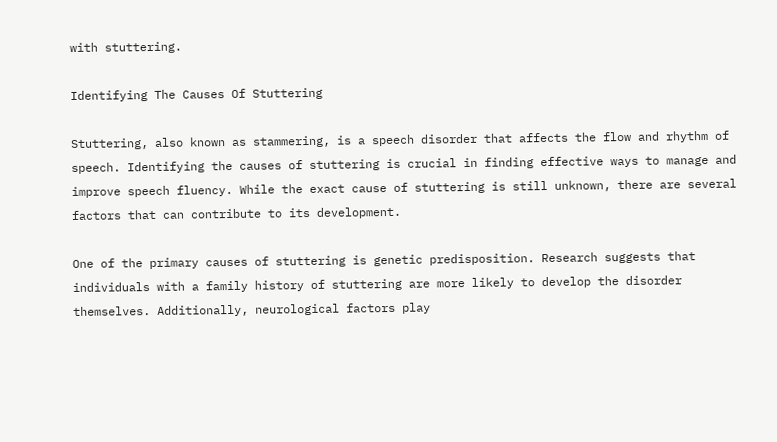with stuttering.

Identifying The Causes Of Stuttering

Stuttering, also known as stammering, is a speech disorder that affects the flow and rhythm of speech. Identifying the causes of stuttering is crucial in finding effective ways to manage and improve speech fluency. While the exact cause of stuttering is still unknown, there are several factors that can contribute to its development.

One of the primary causes of stuttering is genetic predisposition. Research suggests that individuals with a family history of stuttering are more likely to develop the disorder themselves. Additionally, neurological factors play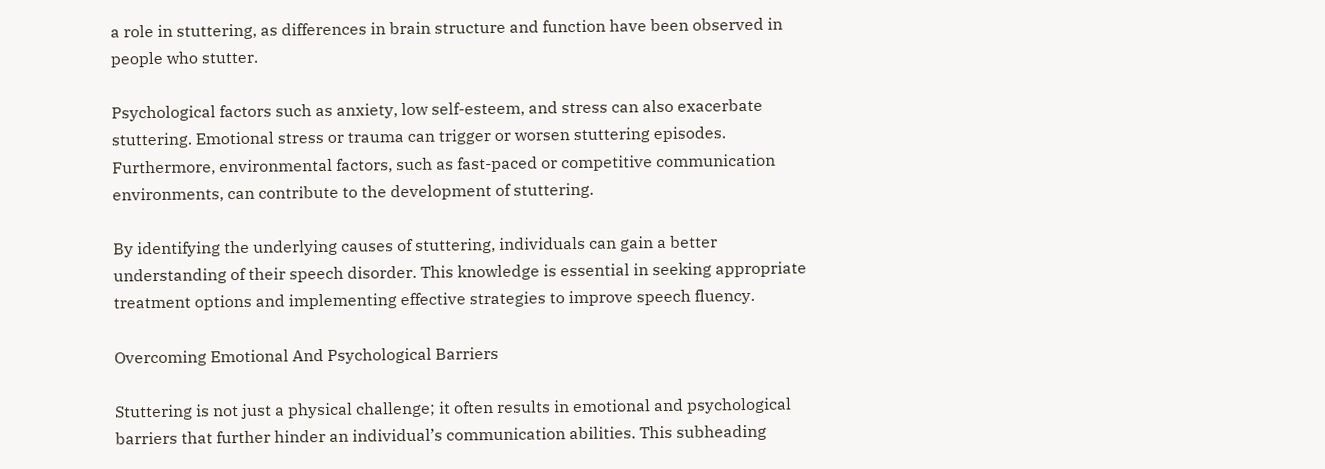a role in stuttering, as differences in brain structure and function have been observed in people who stutter.

Psychological factors such as anxiety, low self-esteem, and stress can also exacerbate stuttering. Emotional stress or trauma can trigger or worsen stuttering episodes. Furthermore, environmental factors, such as fast-paced or competitive communication environments, can contribute to the development of stuttering.

By identifying the underlying causes of stuttering, individuals can gain a better understanding of their speech disorder. This knowledge is essential in seeking appropriate treatment options and implementing effective strategies to improve speech fluency.

Overcoming Emotional And Psychological Barriers

Stuttering is not just a physical challenge; it often results in emotional and psychological barriers that further hinder an individual’s communication abilities. This subheading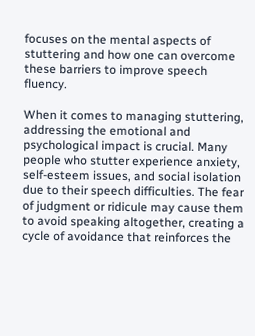focuses on the mental aspects of stuttering and how one can overcome these barriers to improve speech fluency.

When it comes to managing stuttering, addressing the emotional and psychological impact is crucial. Many people who stutter experience anxiety, self-esteem issues, and social isolation due to their speech difficulties. The fear of judgment or ridicule may cause them to avoid speaking altogether, creating a cycle of avoidance that reinforces the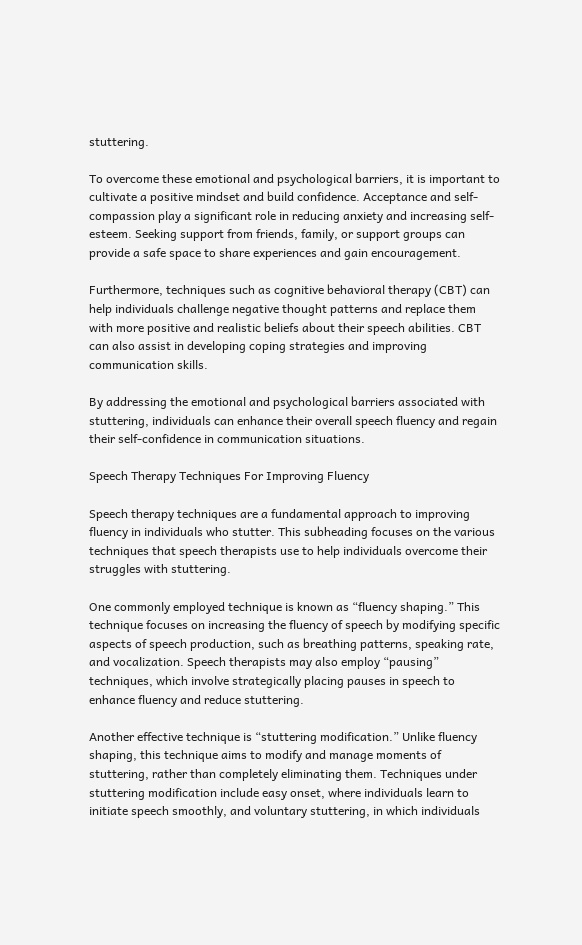stuttering.

To overcome these emotional and psychological barriers, it is important to cultivate a positive mindset and build confidence. Acceptance and self-compassion play a significant role in reducing anxiety and increasing self-esteem. Seeking support from friends, family, or support groups can provide a safe space to share experiences and gain encouragement.

Furthermore, techniques such as cognitive behavioral therapy (CBT) can help individuals challenge negative thought patterns and replace them with more positive and realistic beliefs about their speech abilities. CBT can also assist in developing coping strategies and improving communication skills.

By addressing the emotional and psychological barriers associated with stuttering, individuals can enhance their overall speech fluency and regain their self-confidence in communication situations.

Speech Therapy Techniques For Improving Fluency

Speech therapy techniques are a fundamental approach to improving fluency in individuals who stutter. This subheading focuses on the various techniques that speech therapists use to help individuals overcome their struggles with stuttering.

One commonly employed technique is known as “fluency shaping.” This technique focuses on increasing the fluency of speech by modifying specific aspects of speech production, such as breathing patterns, speaking rate, and vocalization. Speech therapists may also employ “pausing” techniques, which involve strategically placing pauses in speech to enhance fluency and reduce stuttering.

Another effective technique is “stuttering modification.” Unlike fluency shaping, this technique aims to modify and manage moments of stuttering, rather than completely eliminating them. Techniques under stuttering modification include easy onset, where individuals learn to initiate speech smoothly, and voluntary stuttering, in which individuals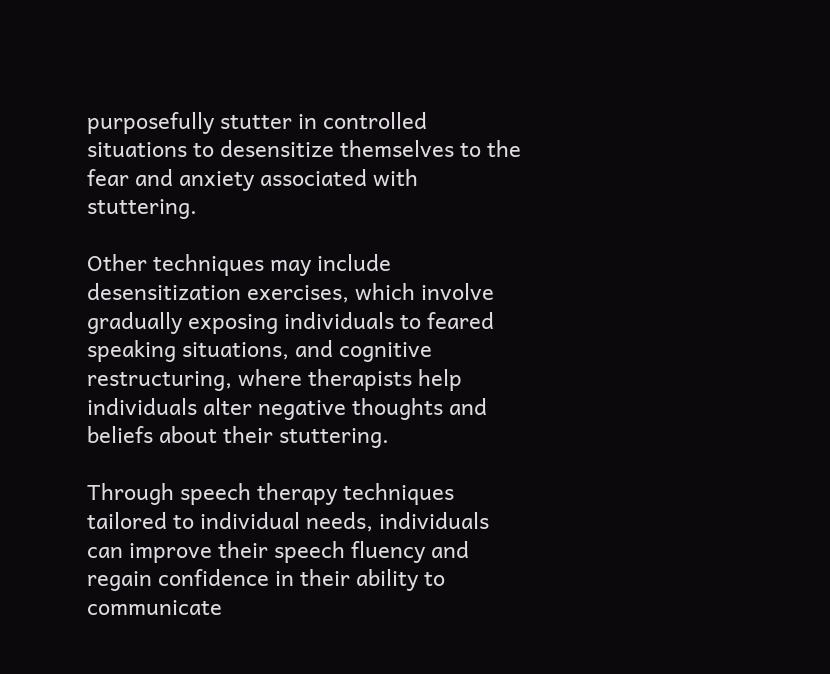purposefully stutter in controlled situations to desensitize themselves to the fear and anxiety associated with stuttering.

Other techniques may include desensitization exercises, which involve gradually exposing individuals to feared speaking situations, and cognitive restructuring, where therapists help individuals alter negative thoughts and beliefs about their stuttering.

Through speech therapy techniques tailored to individual needs, individuals can improve their speech fluency and regain confidence in their ability to communicate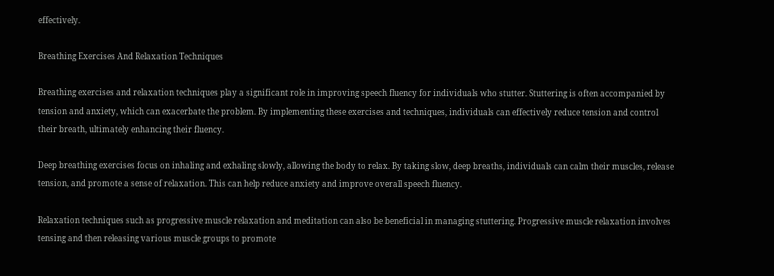effectively.

Breathing Exercises And Relaxation Techniques

Breathing exercises and relaxation techniques play a significant role in improving speech fluency for individuals who stutter. Stuttering is often accompanied by tension and anxiety, which can exacerbate the problem. By implementing these exercises and techniques, individuals can effectively reduce tension and control their breath, ultimately enhancing their fluency.

Deep breathing exercises focus on inhaling and exhaling slowly, allowing the body to relax. By taking slow, deep breaths, individuals can calm their muscles, release tension, and promote a sense of relaxation. This can help reduce anxiety and improve overall speech fluency.

Relaxation techniques such as progressive muscle relaxation and meditation can also be beneficial in managing stuttering. Progressive muscle relaxation involves tensing and then releasing various muscle groups to promote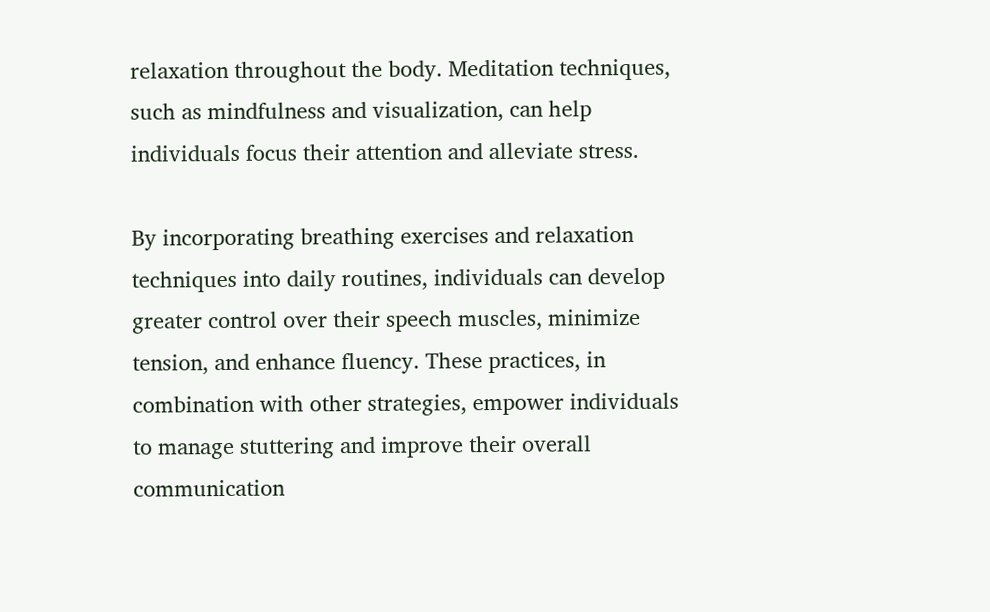relaxation throughout the body. Meditation techniques, such as mindfulness and visualization, can help individuals focus their attention and alleviate stress.

By incorporating breathing exercises and relaxation techniques into daily routines, individuals can develop greater control over their speech muscles, minimize tension, and enhance fluency. These practices, in combination with other strategies, empower individuals to manage stuttering and improve their overall communication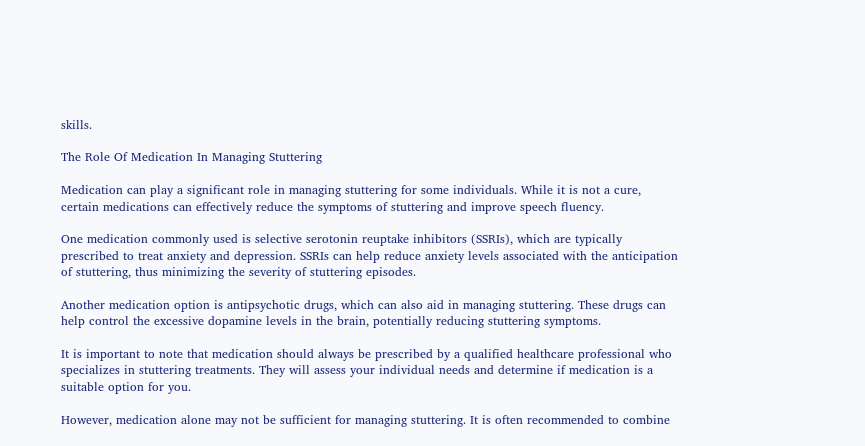skills.

The Role Of Medication In Managing Stuttering

Medication can play a significant role in managing stuttering for some individuals. While it is not a cure, certain medications can effectively reduce the symptoms of stuttering and improve speech fluency.

One medication commonly used is selective serotonin reuptake inhibitors (SSRIs), which are typically prescribed to treat anxiety and depression. SSRIs can help reduce anxiety levels associated with the anticipation of stuttering, thus minimizing the severity of stuttering episodes.

Another medication option is antipsychotic drugs, which can also aid in managing stuttering. These drugs can help control the excessive dopamine levels in the brain, potentially reducing stuttering symptoms.

It is important to note that medication should always be prescribed by a qualified healthcare professional who specializes in stuttering treatments. They will assess your individual needs and determine if medication is a suitable option for you.

However, medication alone may not be sufficient for managing stuttering. It is often recommended to combine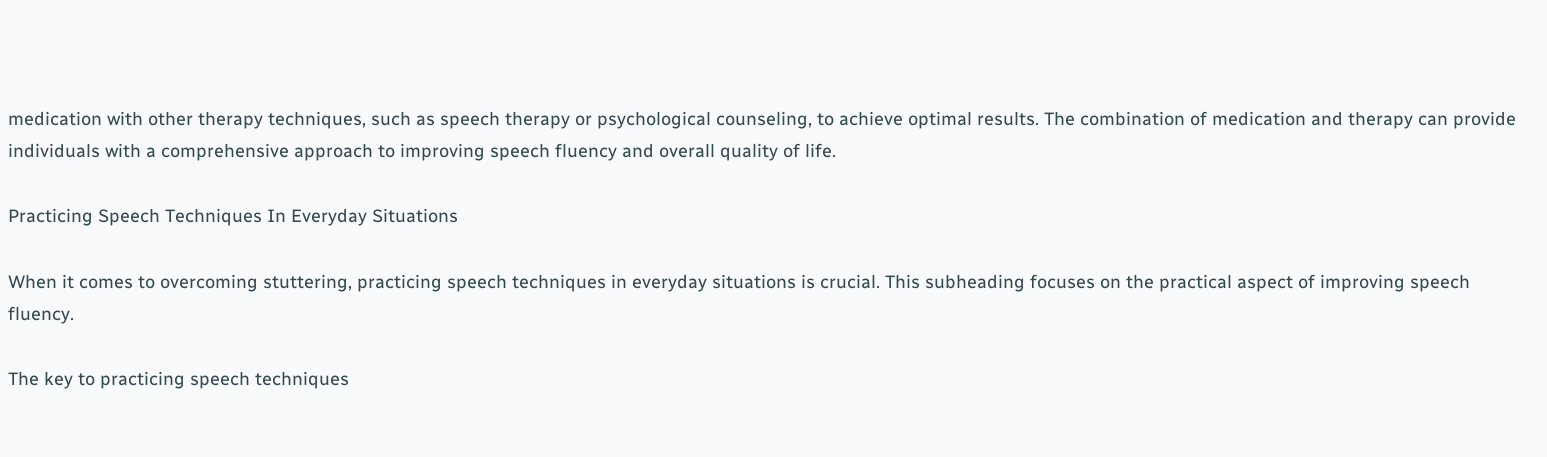medication with other therapy techniques, such as speech therapy or psychological counseling, to achieve optimal results. The combination of medication and therapy can provide individuals with a comprehensive approach to improving speech fluency and overall quality of life.

Practicing Speech Techniques In Everyday Situations

When it comes to overcoming stuttering, practicing speech techniques in everyday situations is crucial. This subheading focuses on the practical aspect of improving speech fluency.

The key to practicing speech techniques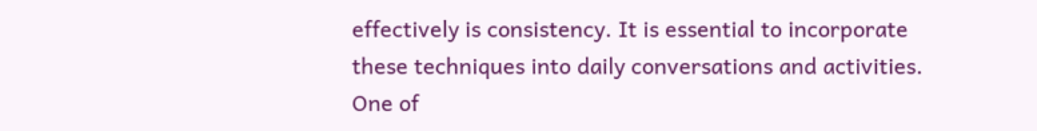effectively is consistency. It is essential to incorporate these techniques into daily conversations and activities. One of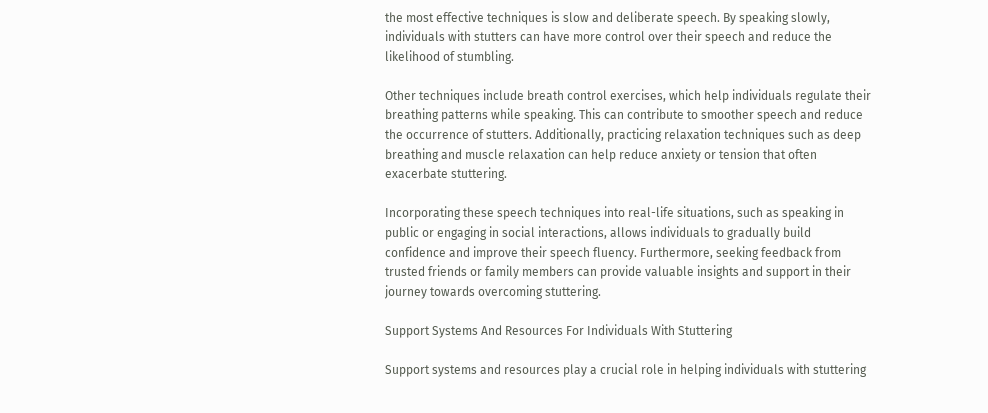the most effective techniques is slow and deliberate speech. By speaking slowly, individuals with stutters can have more control over their speech and reduce the likelihood of stumbling.

Other techniques include breath control exercises, which help individuals regulate their breathing patterns while speaking. This can contribute to smoother speech and reduce the occurrence of stutters. Additionally, practicing relaxation techniques such as deep breathing and muscle relaxation can help reduce anxiety or tension that often exacerbate stuttering.

Incorporating these speech techniques into real-life situations, such as speaking in public or engaging in social interactions, allows individuals to gradually build confidence and improve their speech fluency. Furthermore, seeking feedback from trusted friends or family members can provide valuable insights and support in their journey towards overcoming stuttering.

Support Systems And Resources For Individuals With Stuttering

Support systems and resources play a crucial role in helping individuals with stuttering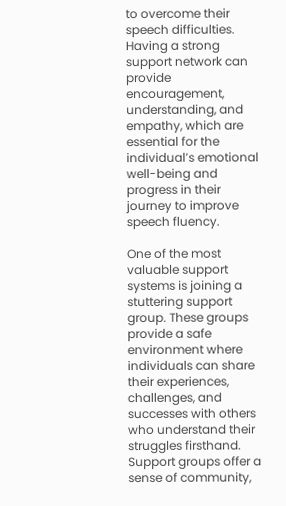to overcome their speech difficulties. Having a strong support network can provide encouragement, understanding, and empathy, which are essential for the individual’s emotional well-being and progress in their journey to improve speech fluency.

One of the most valuable support systems is joining a stuttering support group. These groups provide a safe environment where individuals can share their experiences, challenges, and successes with others who understand their struggles firsthand. Support groups offer a sense of community,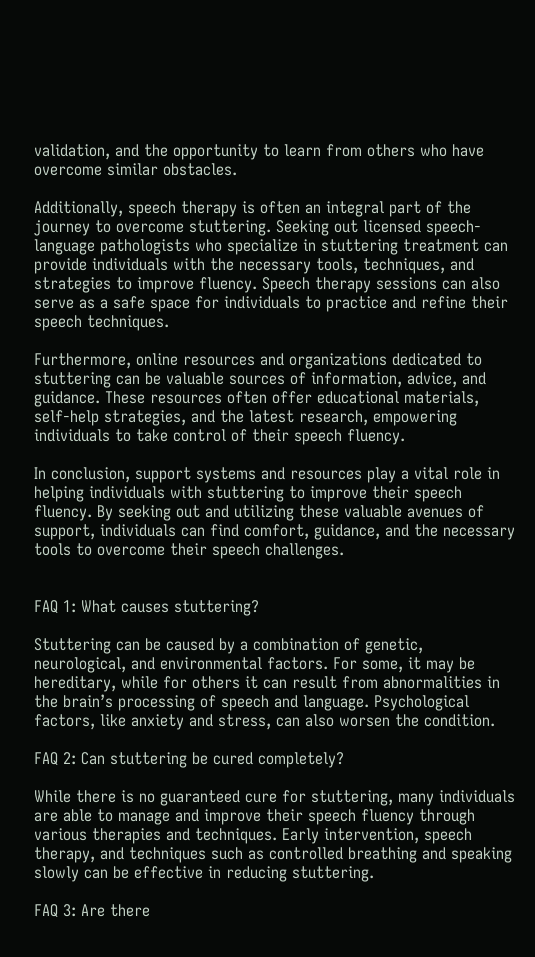validation, and the opportunity to learn from others who have overcome similar obstacles.

Additionally, speech therapy is often an integral part of the journey to overcome stuttering. Seeking out licensed speech-language pathologists who specialize in stuttering treatment can provide individuals with the necessary tools, techniques, and strategies to improve fluency. Speech therapy sessions can also serve as a safe space for individuals to practice and refine their speech techniques.

Furthermore, online resources and organizations dedicated to stuttering can be valuable sources of information, advice, and guidance. These resources often offer educational materials, self-help strategies, and the latest research, empowering individuals to take control of their speech fluency.

In conclusion, support systems and resources play a vital role in helping individuals with stuttering to improve their speech fluency. By seeking out and utilizing these valuable avenues of support, individuals can find comfort, guidance, and the necessary tools to overcome their speech challenges.


FAQ 1: What causes stuttering?

Stuttering can be caused by a combination of genetic, neurological, and environmental factors. For some, it may be hereditary, while for others it can result from abnormalities in the brain’s processing of speech and language. Psychological factors, like anxiety and stress, can also worsen the condition.

FAQ 2: Can stuttering be cured completely?

While there is no guaranteed cure for stuttering, many individuals are able to manage and improve their speech fluency through various therapies and techniques. Early intervention, speech therapy, and techniques such as controlled breathing and speaking slowly can be effective in reducing stuttering.

FAQ 3: Are there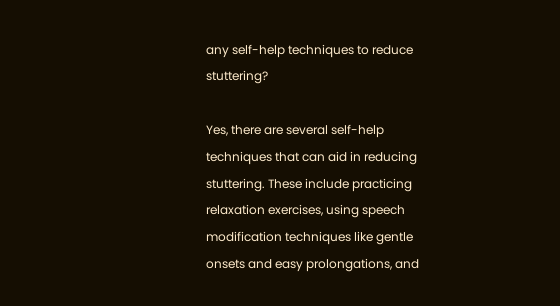any self-help techniques to reduce stuttering?

Yes, there are several self-help techniques that can aid in reducing stuttering. These include practicing relaxation exercises, using speech modification techniques like gentle onsets and easy prolongations, and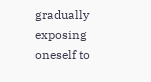gradually exposing oneself to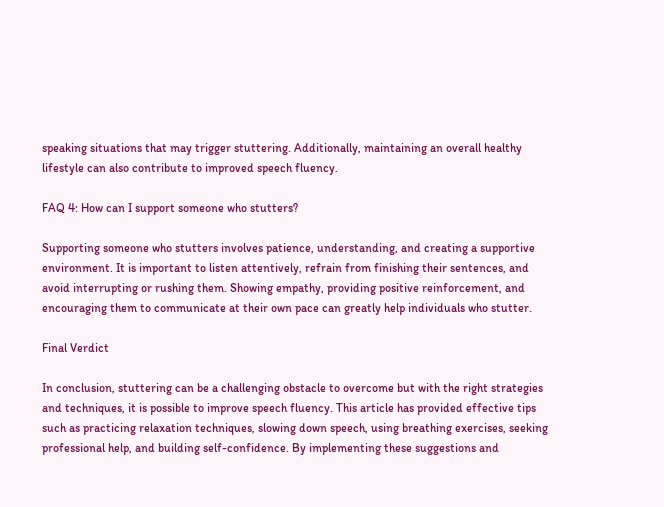speaking situations that may trigger stuttering. Additionally, maintaining an overall healthy lifestyle can also contribute to improved speech fluency.

FAQ 4: How can I support someone who stutters?

Supporting someone who stutters involves patience, understanding, and creating a supportive environment. It is important to listen attentively, refrain from finishing their sentences, and avoid interrupting or rushing them. Showing empathy, providing positive reinforcement, and encouraging them to communicate at their own pace can greatly help individuals who stutter.

Final Verdict

In conclusion, stuttering can be a challenging obstacle to overcome but with the right strategies and techniques, it is possible to improve speech fluency. This article has provided effective tips such as practicing relaxation techniques, slowing down speech, using breathing exercises, seeking professional help, and building self-confidence. By implementing these suggestions and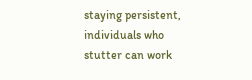staying persistent, individuals who stutter can work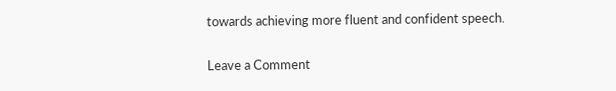towards achieving more fluent and confident speech.

Leave a Comment